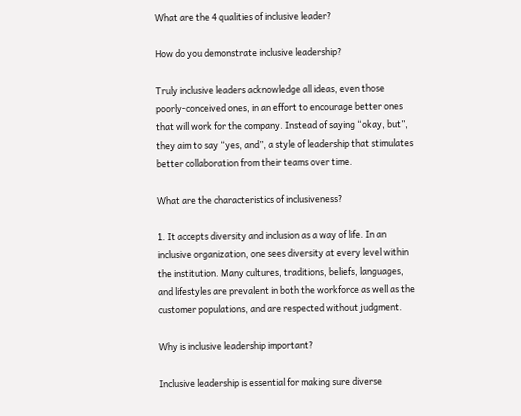What are the 4 qualities of inclusive leader?

How do you demonstrate inclusive leadership?

Truly inclusive leaders acknowledge all ideas, even those poorly-conceived ones, in an effort to encourage better ones that will work for the company. Instead of saying “okay, but”, they aim to say “yes, and”, a style of leadership that stimulates better collaboration from their teams over time.

What are the characteristics of inclusiveness?

1. It accepts diversity and inclusion as a way of life. In an inclusive organization, one sees diversity at every level within the institution. Many cultures, traditions, beliefs, languages, and lifestyles are prevalent in both the workforce as well as the customer populations, and are respected without judgment.

Why is inclusive leadership important?

Inclusive leadership is essential for making sure diverse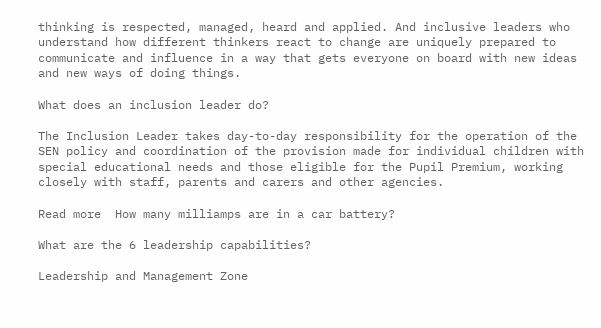thinking is respected, managed, heard and applied. And inclusive leaders who understand how different thinkers react to change are uniquely prepared to communicate and influence in a way that gets everyone on board with new ideas and new ways of doing things.

What does an inclusion leader do?

The Inclusion Leader takes day-to-day responsibility for the operation of the SEN policy and coordination of the provision made for individual children with special educational needs and those eligible for the Pupil Premium, working closely with staff, parents and carers and other agencies.

Read more  How many milliamps are in a car battery?

What are the 6 leadership capabilities?

Leadership and Management Zone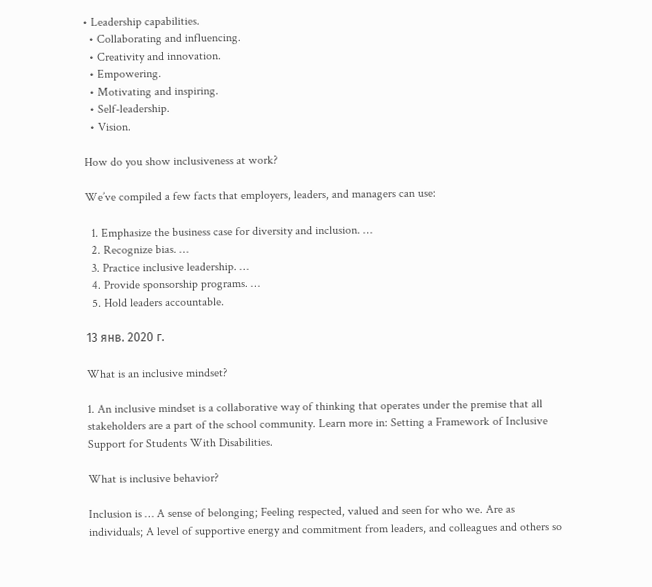• Leadership capabilities.
  • Collaborating and influencing.
  • Creativity and innovation.
  • Empowering.
  • Motivating and inspiring.
  • Self-leadership.
  • Vision.

How do you show inclusiveness at work?

We’ve compiled a few facts that employers, leaders, and managers can use:

  1. Emphasize the business case for diversity and inclusion. …
  2. Recognize bias. …
  3. Practice inclusive leadership. …
  4. Provide sponsorship programs. …
  5. Hold leaders accountable.

13 янв. 2020 г.

What is an inclusive mindset?

1. An inclusive mindset is a collaborative way of thinking that operates under the premise that all stakeholders are a part of the school community. Learn more in: Setting a Framework of Inclusive Support for Students With Disabilities.

What is inclusive behavior?

Inclusion is … A sense of belonging; Feeling respected, valued and seen for who we. Are as individuals; A level of supportive energy and commitment from leaders, and colleagues and others so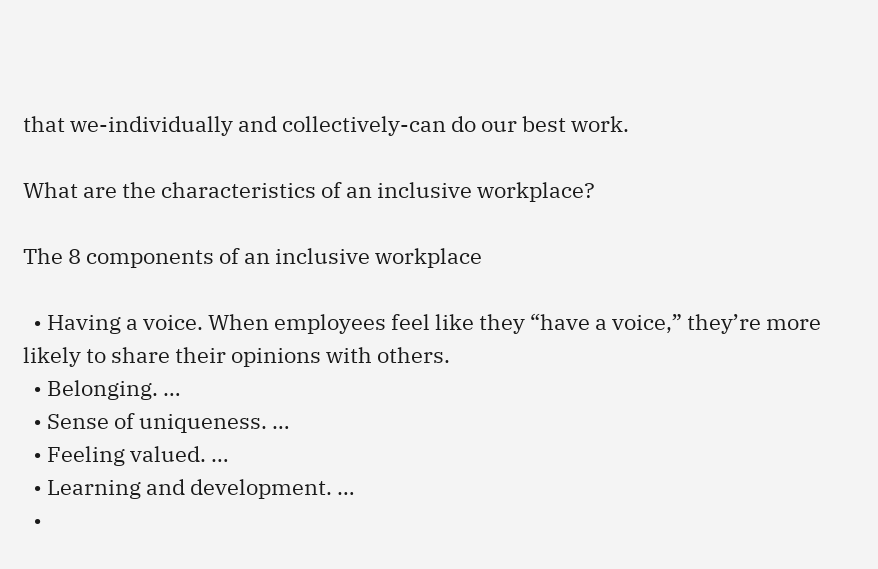that we-individually and collectively-can do our best work.

What are the characteristics of an inclusive workplace?

The 8 components of an inclusive workplace

  • Having a voice. When employees feel like they “have a voice,” they’re more likely to share their opinions with others.
  • Belonging. …
  • Sense of uniqueness. …
  • Feeling valued. …
  • Learning and development. …
  •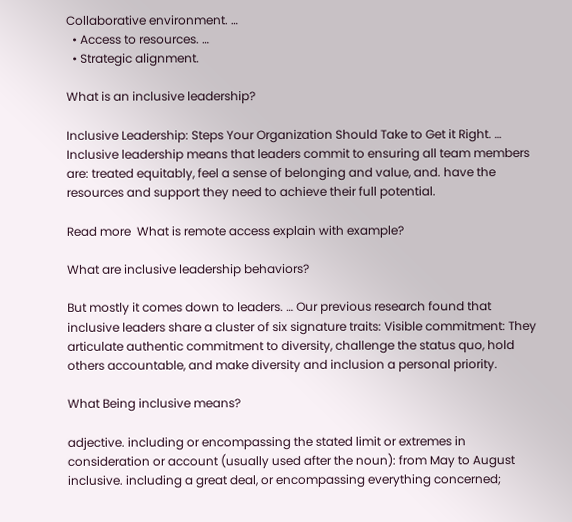Collaborative environment. …
  • Access to resources. …
  • Strategic alignment.

What is an inclusive leadership?

Inclusive Leadership: Steps Your Organization Should Take to Get it Right. … Inclusive leadership means that leaders commit to ensuring all team members are: treated equitably, feel a sense of belonging and value, and. have the resources and support they need to achieve their full potential.

Read more  What is remote access explain with example?

What are inclusive leadership behaviors?

But mostly it comes down to leaders. … Our previous research found that inclusive leaders share a cluster of six signature traits: Visible commitment: They articulate authentic commitment to diversity, challenge the status quo, hold others accountable, and make diversity and inclusion a personal priority.

What Being inclusive means?

adjective. including or encompassing the stated limit or extremes in consideration or account (usually used after the noun): from May to August inclusive. including a great deal, or encompassing everything concerned;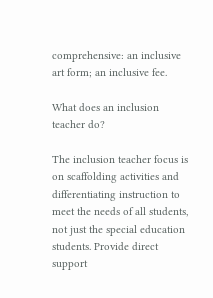comprehensive: an inclusive art form; an inclusive fee.

What does an inclusion teacher do?

The inclusion teacher focus is on scaffolding activities and differentiating instruction to meet the needs of all students, not just the special education students. Provide direct support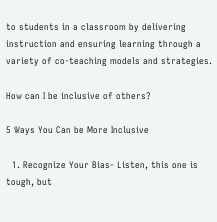to students in a classroom by delivering instruction and ensuring learning through a variety of co-teaching models and strategies.

How can I be inclusive of others?

5 Ways You Can be More Inclusive

  1. Recognize Your Bias- Listen, this one is tough, but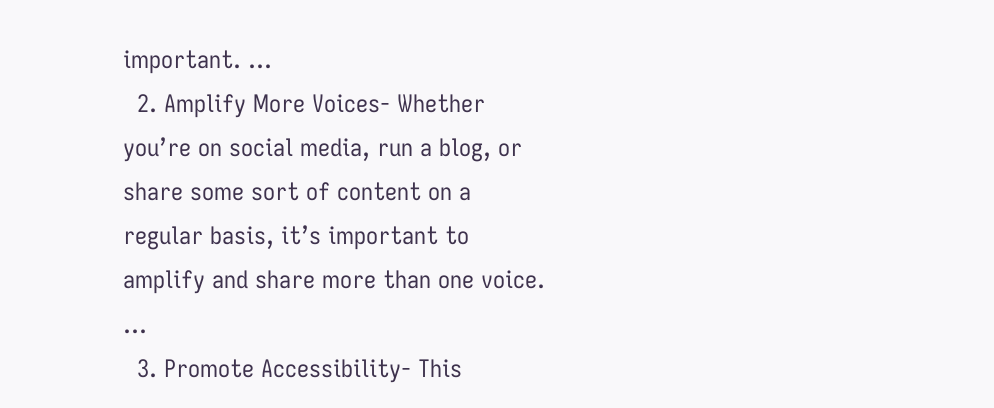important. …
  2. Amplify More Voices- Whether you’re on social media, run a blog, or share some sort of content on a regular basis, it’s important to amplify and share more than one voice. …
  3. Promote Accessibility- This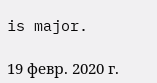is major.

19 февр. 2020 г.